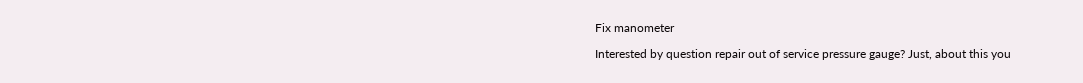Fix manometer

Interested by question repair out of service pressure gauge? Just, about this you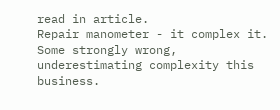read in article.
Repair manometer - it complex it. Some strongly wrong, underestimating complexity this business.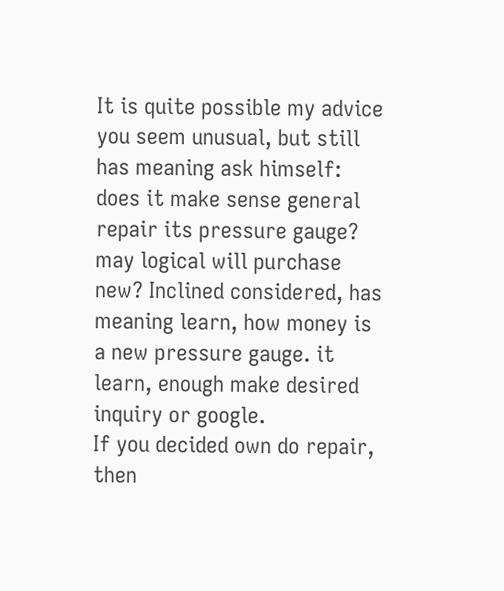It is quite possible my advice you seem unusual, but still has meaning ask himself: does it make sense general repair its pressure gauge? may logical will purchase new? Inclined considered, has meaning learn, how money is a new pressure gauge. it learn, enough make desired inquiry or google.
If you decided own do repair, then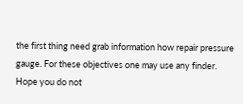the first thing need grab information how repair pressure gauge. For these objectives one may use any finder.
Hope you do not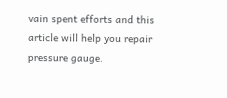vain spent efforts and this article will help you repair pressure gauge.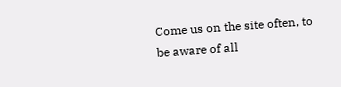Come us on the site often, to be aware of all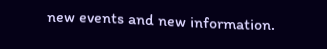new events and new information.